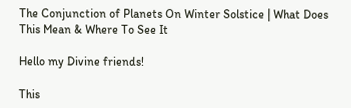The Conjunction of Planets On Winter Solstice | What Does This Mean & Where To See It

Hello my Divine friends!

This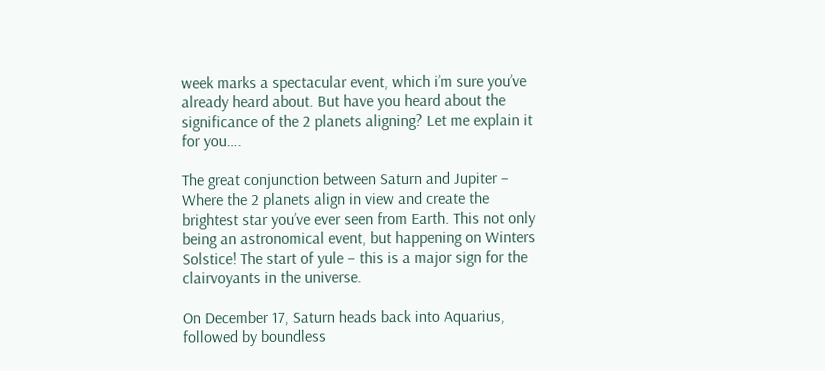week marks a spectacular event, which i’m sure you’ve already heard about. But have you heard about the significance of the 2 planets aligning? Let me explain it for you….

The great conjunction between Saturn and Jupiter – Where the 2 planets align in view and create the brightest star you’ve ever seen from Earth. This not only being an astronomical event, but happening on Winters Solstice! The start of yule – this is a major sign for the clairvoyants in the universe.

On December 17, Saturn heads back into Aquarius, followed by boundless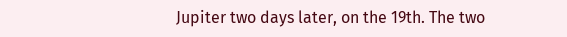Jupiter two days later, on the 19th. The two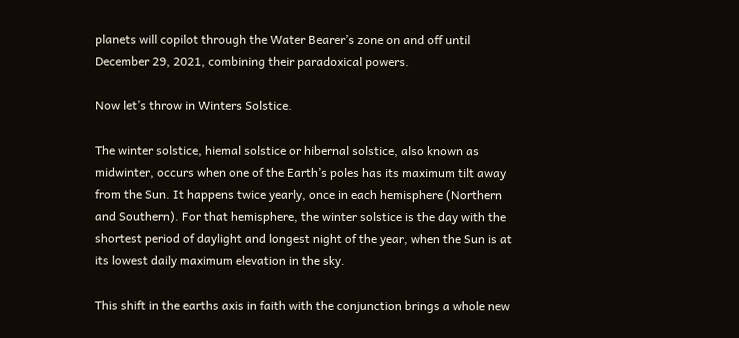planets will copilot through the Water Bearer’s zone on and off until December 29, 2021, combining their paradoxical powers.

Now let’s throw in Winters Solstice.

The winter solstice, hiemal solstice or hibernal solstice, also known as midwinter, occurs when one of the Earth’s poles has its maximum tilt away from the Sun. It happens twice yearly, once in each hemisphere (Northern and Southern). For that hemisphere, the winter solstice is the day with the shortest period of daylight and longest night of the year, when the Sun is at its lowest daily maximum elevation in the sky.

This shift in the earths axis in faith with the conjunction brings a whole new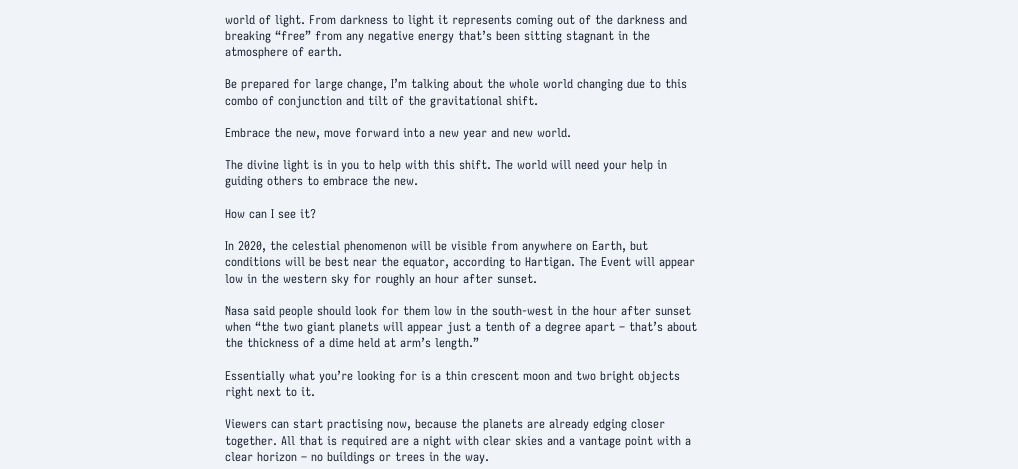world of light. From darkness to light it represents coming out of the darkness and breaking “free” from any negative energy that’s been sitting stagnant in the atmosphere of earth.

Be prepared for large change, I’m talking about the whole world changing due to this combo of conjunction and tilt of the gravitational shift.

Embrace the new, move forward into a new year and new world.

The divine light is in you to help with this shift. The world will need your help in guiding others to embrace the new.

How can I see it?

In 2020, the celestial phenomenon will be visible from anywhere on Earth, but conditions will be best near the equator, according to Hartigan. The Event will appear low in the western sky for roughly an hour after sunset.

Nasa said people should look for them low in the south-west in the hour after sunset when “the two giant planets will appear just a tenth of a degree apart – that’s about the thickness of a dime held at arm’s length.”

Essentially what you’re looking for is a thin crescent moon and two bright objects right next to it.

Viewers can start practising now, because the planets are already edging closer together. All that is required are a night with clear skies and a vantage point with a clear horizon – no buildings or trees in the way.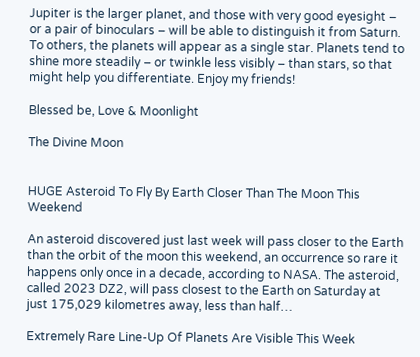Jupiter is the larger planet, and those with very good eyesight – or a pair of binoculars – will be able to distinguish it from Saturn. To others, the planets will appear as a single star. Planets tend to shine more steadily – or twinkle less visibly – than stars, so that might help you differentiate. Enjoy my friends!

Blessed be, Love & Moonlight

The Divine Moon


HUGE Asteroid To Fly By Earth Closer Than The Moon This Weekend

An asteroid discovered just last week will pass closer to the Earth than the orbit of the moon this weekend, an occurrence so rare it happens only once in a decade, according to NASA. The asteroid, called 2023 DZ2, will pass closest to the Earth on Saturday at just 175,029 kilometres away, less than half…

Extremely Rare Line-Up Of Planets Are Visible This Week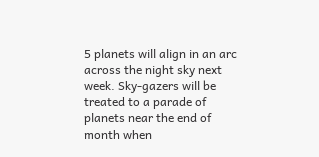5 planets will align in an arc across the night sky next week. Sky-gazers will be treated to a parade of planets near the end of month when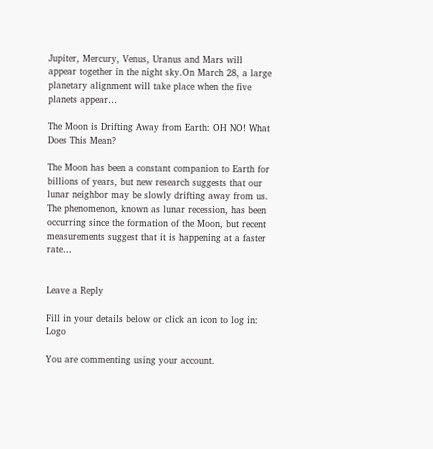Jupiter, Mercury, Venus, Uranus and Mars will appear together in the night sky.On March 28, a large planetary alignment will take place when the five planets appear…

The Moon is Drifting Away from Earth: OH NO! What Does This Mean?

The Moon has been a constant companion to Earth for billions of years, but new research suggests that our lunar neighbor may be slowly drifting away from us. The phenomenon, known as lunar recession, has been occurring since the formation of the Moon, but recent measurements suggest that it is happening at a faster rate…


Leave a Reply

Fill in your details below or click an icon to log in: Logo

You are commenting using your account.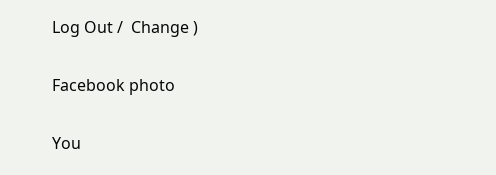Log Out /  Change )

Facebook photo

You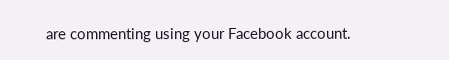are commenting using your Facebook account.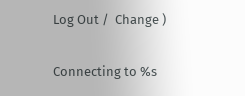Log Out /  Change )

Connecting to %s